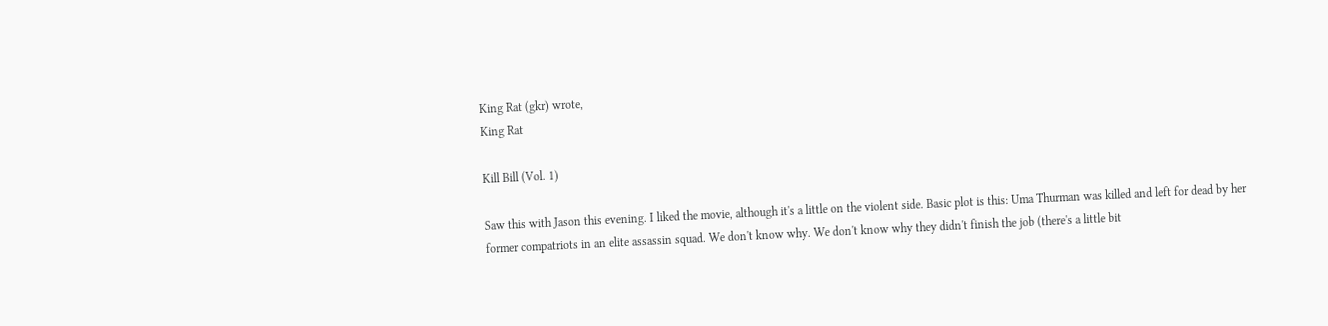King Rat (gkr) wrote,
King Rat

Kill Bill (Vol. 1)

Saw this with Jason this evening. I liked the movie, although it's a little on the violent side. Basic plot is this: Uma Thurman was killed and left for dead by her former compatriots in an elite assassin squad. We don't know why. We don't know why they didn't finish the job (there's a little bit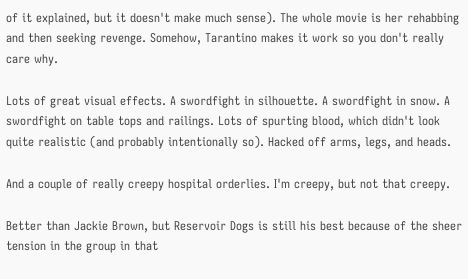of it explained, but it doesn't make much sense). The whole movie is her rehabbing and then seeking revenge. Somehow, Tarantino makes it work so you don't really care why.

Lots of great visual effects. A swordfight in silhouette. A swordfight in snow. A swordfight on table tops and railings. Lots of spurting blood, which didn't look quite realistic (and probably intentionally so). Hacked off arms, legs, and heads.

And a couple of really creepy hospital orderlies. I'm creepy, but not that creepy.

Better than Jackie Brown, but Reservoir Dogs is still his best because of the sheer tension in the group in that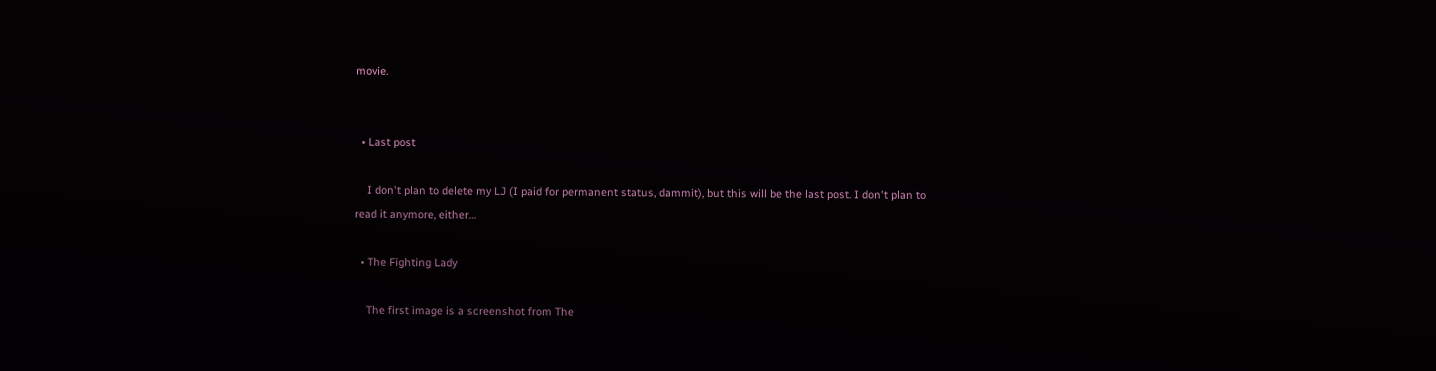movie.


  • Last post

    I don't plan to delete my LJ (I paid for permanent status, dammit), but this will be the last post. I don't plan to read it anymore, either…

  • The Fighting Lady

    The first image is a screenshot from The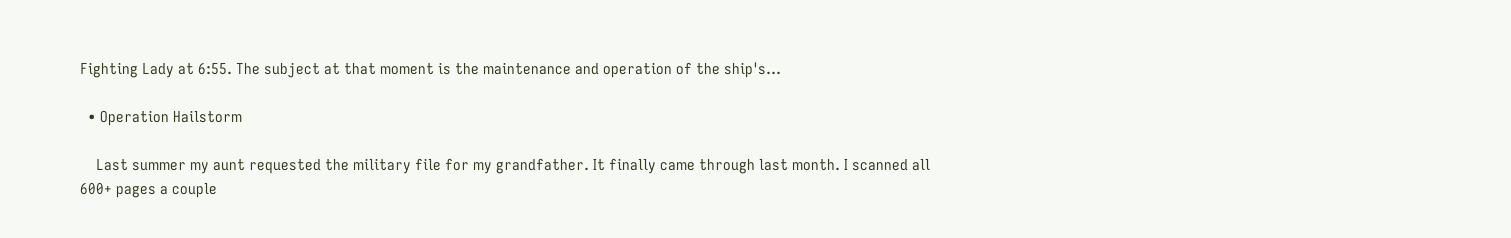Fighting Lady at 6:55. The subject at that moment is the maintenance and operation of the ship's…

  • Operation Hailstorm

    Last summer my aunt requested the military file for my grandfather. It finally came through last month. I scanned all 600+ pages a couple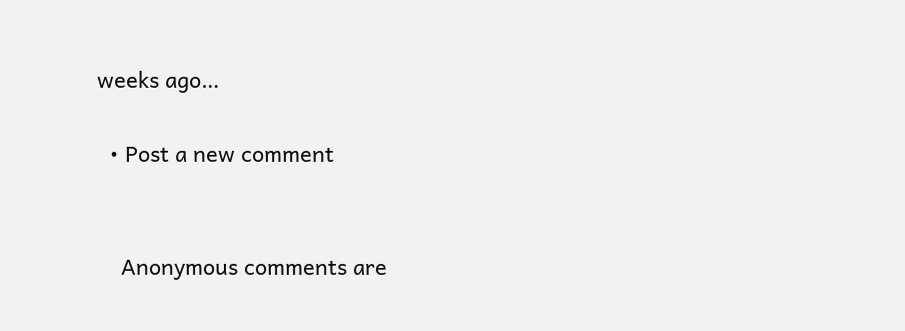weeks ago…

  • Post a new comment


    Anonymous comments are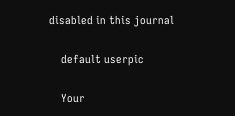disabled in this journal

    default userpic

    Your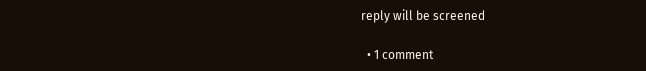reply will be screened

  • 1 comment